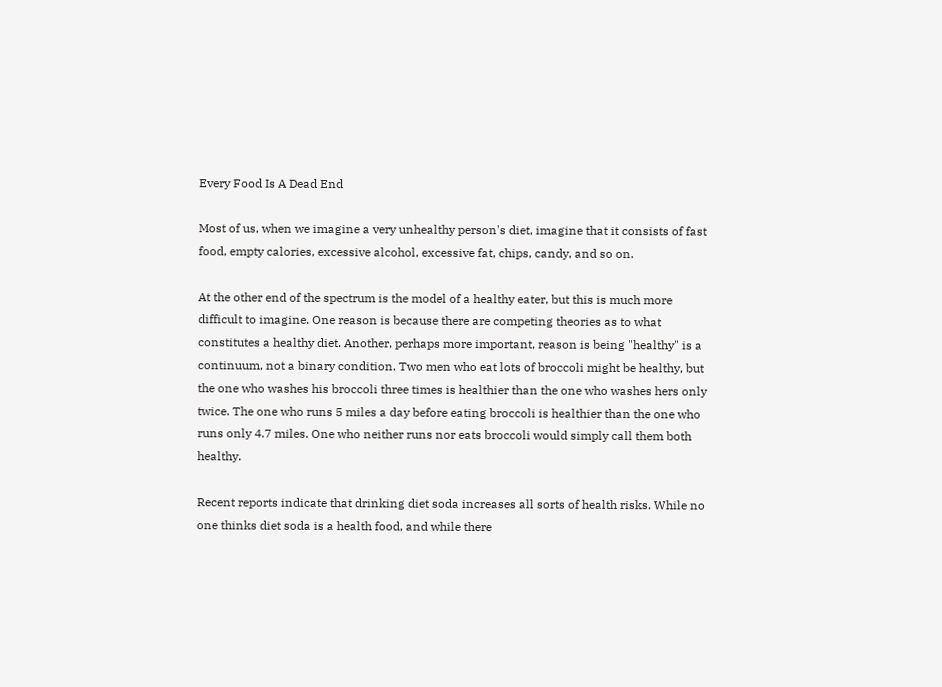Every Food Is A Dead End

Most of us, when we imagine a very unhealthy person's diet, imagine that it consists of fast food, empty calories, excessive alcohol, excessive fat, chips, candy, and so on.

At the other end of the spectrum is the model of a healthy eater, but this is much more difficult to imagine. One reason is because there are competing theories as to what constitutes a healthy diet. Another, perhaps more important, reason is being "healthy" is a continuum, not a binary condition. Two men who eat lots of broccoli might be healthy, but the one who washes his broccoli three times is healthier than the one who washes hers only twice. The one who runs 5 miles a day before eating broccoli is healthier than the one who runs only 4.7 miles. One who neither runs nor eats broccoli would simply call them both healthy.

Recent reports indicate that drinking diet soda increases all sorts of health risks. While no one thinks diet soda is a health food, and while there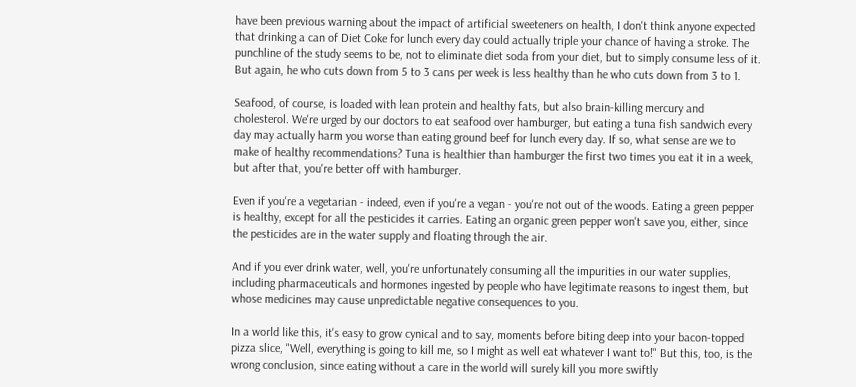have been previous warning about the impact of artificial sweeteners on health, I don't think anyone expected that drinking a can of Diet Coke for lunch every day could actually triple your chance of having a stroke. The punchline of the study seems to be, not to eliminate diet soda from your diet, but to simply consume less of it. But again, he who cuts down from 5 to 3 cans per week is less healthy than he who cuts down from 3 to 1.

Seafood, of course, is loaded with lean protein and healthy fats, but also brain-killing mercury and cholesterol. We're urged by our doctors to eat seafood over hamburger, but eating a tuna fish sandwich every day may actually harm you worse than eating ground beef for lunch every day. If so, what sense are we to make of healthy recommendations? Tuna is healthier than hamburger the first two times you eat it in a week, but after that, you're better off with hamburger.

Even if you're a vegetarian - indeed, even if you're a vegan - you're not out of the woods. Eating a green pepper is healthy, except for all the pesticides it carries. Eating an organic green pepper won't save you, either, since the pesticides are in the water supply and floating through the air.

And if you ever drink water, well, you're unfortunately consuming all the impurities in our water supplies, including pharmaceuticals and hormones ingested by people who have legitimate reasons to ingest them, but whose medicines may cause unpredictable negative consequences to you.

In a world like this, it's easy to grow cynical and to say, moments before biting deep into your bacon-topped pizza slice, "Well, everything is going to kill me, so I might as well eat whatever I want to!" But this, too, is the wrong conclusion, since eating without a care in the world will surely kill you more swiftly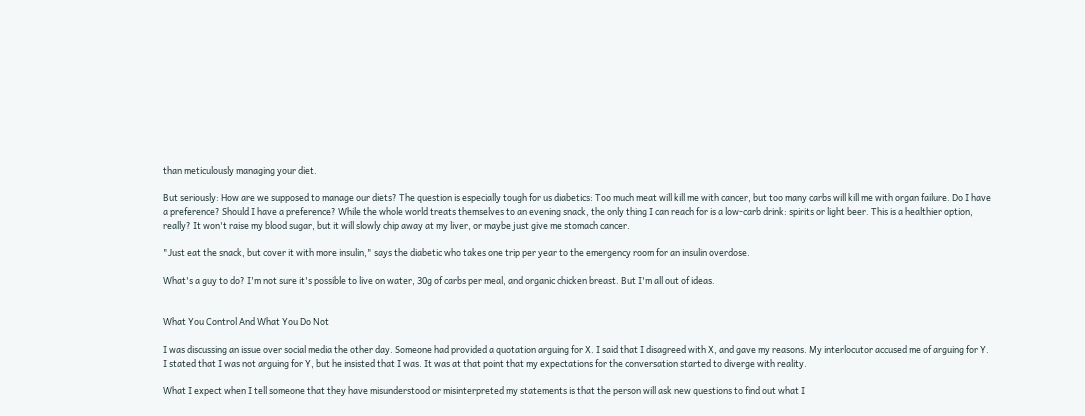than meticulously managing your diet.

But seriously: How are we supposed to manage our diets? The question is especially tough for us diabetics: Too much meat will kill me with cancer, but too many carbs will kill me with organ failure. Do I have a preference? Should I have a preference? While the whole world treats themselves to an evening snack, the only thing I can reach for is a low-carb drink: spirits or light beer. This is a healthier option, really? It won't raise my blood sugar, but it will slowly chip away at my liver, or maybe just give me stomach cancer.

"Just eat the snack, but cover it with more insulin," says the diabetic who takes one trip per year to the emergency room for an insulin overdose.

What's a guy to do? I'm not sure it's possible to live on water, 30g of carbs per meal, and organic chicken breast. But I'm all out of ideas.


What You Control And What You Do Not

I was discussing an issue over social media the other day. Someone had provided a quotation arguing for X. I said that I disagreed with X, and gave my reasons. My interlocutor accused me of arguing for Y. I stated that I was not arguing for Y, but he insisted that I was. It was at that point that my expectations for the conversation started to diverge with reality.

What I expect when I tell someone that they have misunderstood or misinterpreted my statements is that the person will ask new questions to find out what I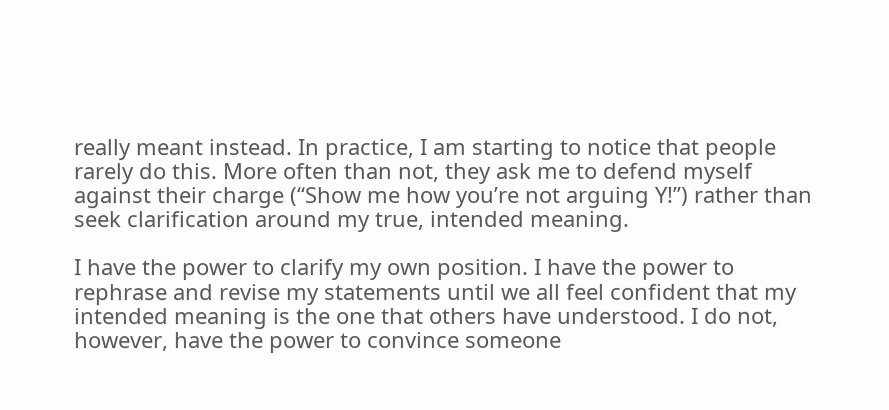really meant instead. In practice, I am starting to notice that people rarely do this. More often than not, they ask me to defend myself against their charge (“Show me how you’re not arguing Y!”) rather than seek clarification around my true, intended meaning.

I have the power to clarify my own position. I have the power to rephrase and revise my statements until we all feel confident that my intended meaning is the one that others have understood. I do not, however, have the power to convince someone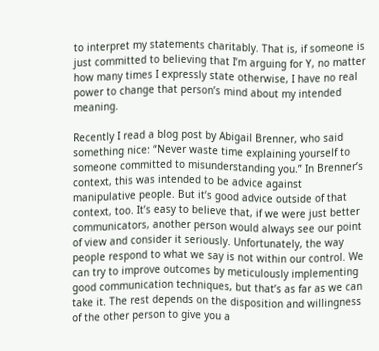to interpret my statements charitably. That is, if someone is just committed to believing that I’m arguing for Y, no matter how many times I expressly state otherwise, I have no real power to change that person’s mind about my intended meaning.

Recently I read a blog post by Abigail Brenner, who said something nice: “Never waste time explaining yourself to someone committed to misunderstanding you.” In Brenner’s context, this was intended to be advice against manipulative people. But it’s good advice outside of that context, too. It’s easy to believe that, if we were just better communicators, another person would always see our point of view and consider it seriously. Unfortunately, the way people respond to what we say is not within our control. We can try to improve outcomes by meticulously implementing good communication techniques, but that’s as far as we can take it. The rest depends on the disposition and willingness of the other person to give you a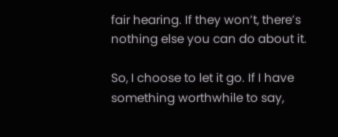fair hearing. If they won’t, there’s nothing else you can do about it.

So, I choose to let it go. If I have something worthwhile to say,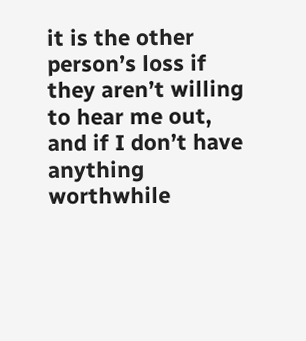it is the other person’s loss if they aren’t willing to hear me out, and if I don’t have anything worthwhile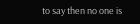to say then no one is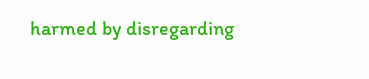harmed by disregarding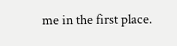me in the first place.